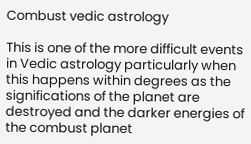Combust vedic astrology

This is one of the more difficult events in Vedic astrology particularly when this happens within degrees as the significations of the planet are destroyed and the darker energies of the combust planet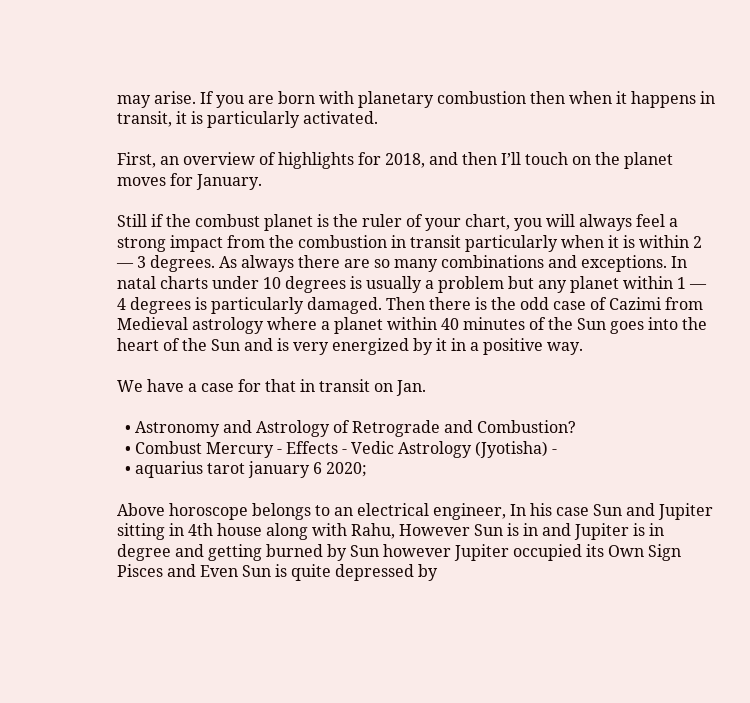may arise. If you are born with planetary combustion then when it happens in transit, it is particularly activated.

First, an overview of highlights for 2018, and then I’ll touch on the planet moves for January.

Still if the combust planet is the ruler of your chart, you will always feel a strong impact from the combustion in transit particularly when it is within 2 — 3 degrees. As always there are so many combinations and exceptions. In natal charts under 10 degrees is usually a problem but any planet within 1 — 4 degrees is particularly damaged. Then there is the odd case of Cazimi from Medieval astrology where a planet within 40 minutes of the Sun goes into the heart of the Sun and is very energized by it in a positive way.

We have a case for that in transit on Jan.

  • Astronomy and Astrology of Retrograde and Combustion?
  • Combust Mercury - Effects - Vedic Astrology (Jyotisha) -
  • aquarius tarot january 6 2020;

Above horoscope belongs to an electrical engineer, In his case Sun and Jupiter sitting in 4th house along with Rahu, However Sun is in and Jupiter is in degree and getting burned by Sun however Jupiter occupied its Own Sign Pisces and Even Sun is quite depressed by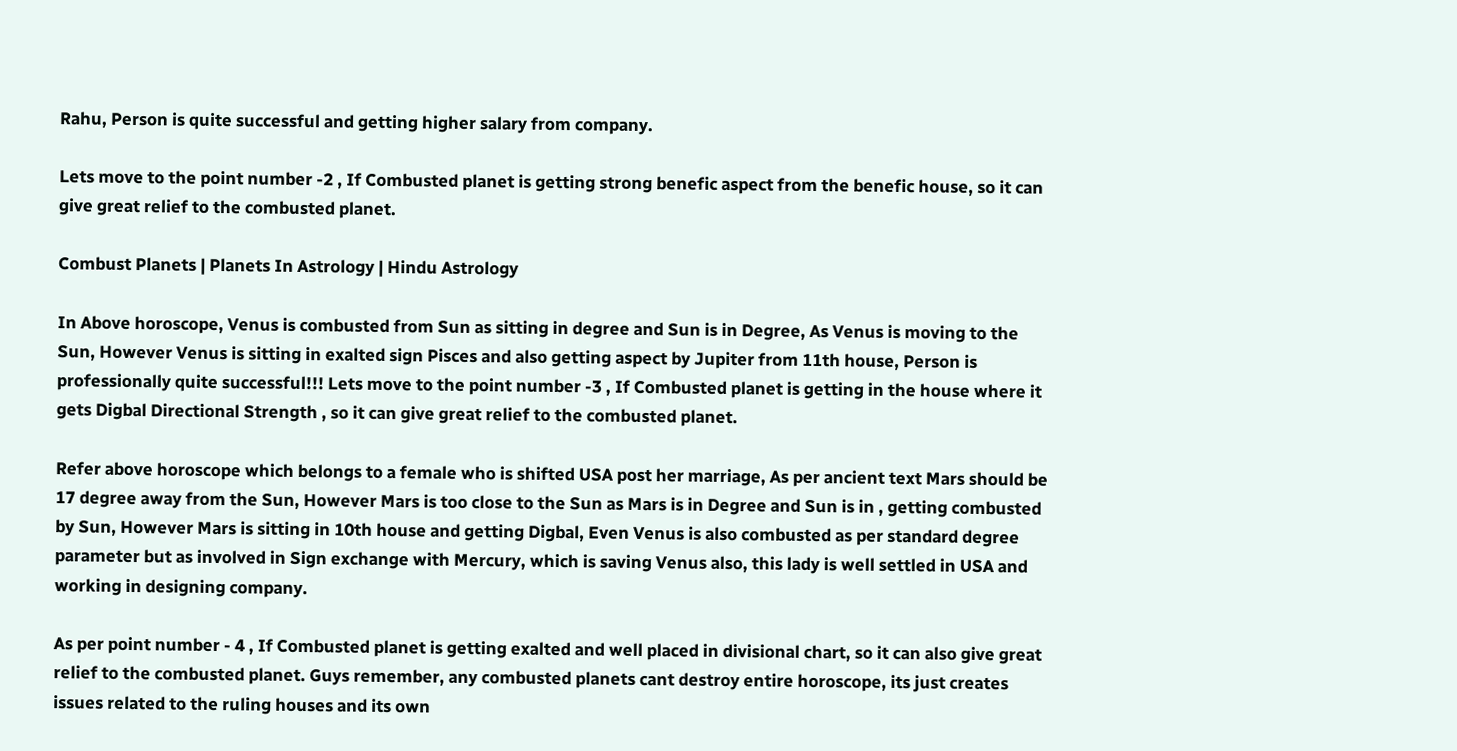Rahu, Person is quite successful and getting higher salary from company.

Lets move to the point number -2 , If Combusted planet is getting strong benefic aspect from the benefic house, so it can give great relief to the combusted planet.

Combust Planets | Planets In Astrology | Hindu Astrology

In Above horoscope, Venus is combusted from Sun as sitting in degree and Sun is in Degree, As Venus is moving to the Sun, However Venus is sitting in exalted sign Pisces and also getting aspect by Jupiter from 11th house, Person is professionally quite successful!!! Lets move to the point number -3 , If Combusted planet is getting in the house where it gets Digbal Directional Strength , so it can give great relief to the combusted planet.

Refer above horoscope which belongs to a female who is shifted USA post her marriage, As per ancient text Mars should be 17 degree away from the Sun, However Mars is too close to the Sun as Mars is in Degree and Sun is in , getting combusted by Sun, However Mars is sitting in 10th house and getting Digbal, Even Venus is also combusted as per standard degree parameter but as involved in Sign exchange with Mercury, which is saving Venus also, this lady is well settled in USA and working in designing company.

As per point number - 4 , If Combusted planet is getting exalted and well placed in divisional chart, so it can also give great relief to the combusted planet. Guys remember, any combusted planets cant destroy entire horoscope, its just creates issues related to the ruling houses and its own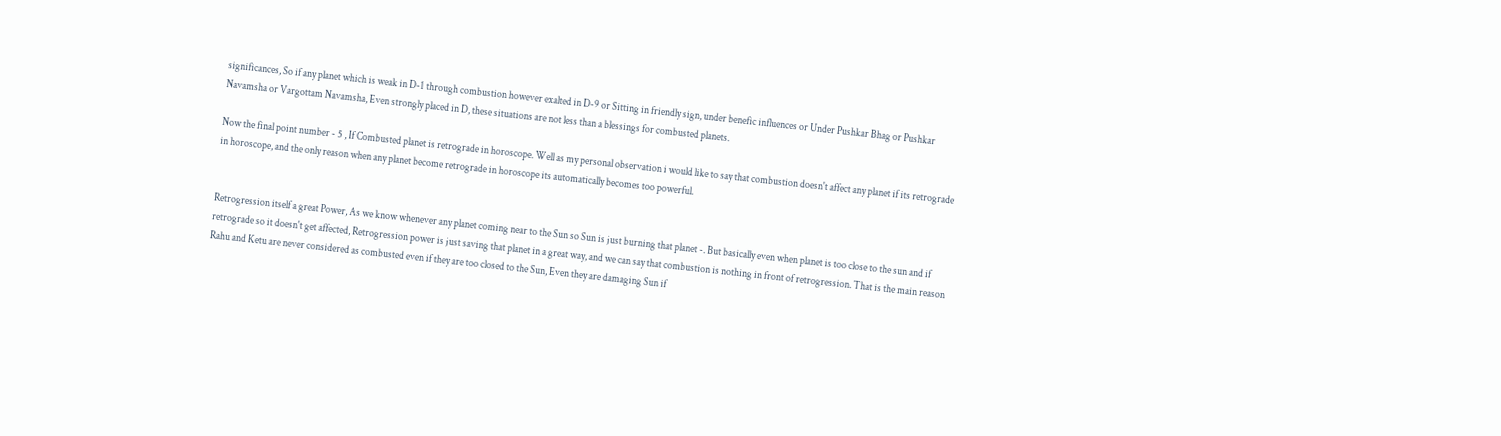significances, So if any planet which is weak in D-1 through combustion however exalted in D-9 or Sitting in friendly sign, under benefic influences or Under Pushkar Bhag or Pushkar Navamsha or Vargottam Navamsha, Even strongly placed in D, these situations are not less than a blessings for combusted planets.

Now the final point number - 5 , If Combusted planet is retrograde in horoscope. Well as my personal observation i would like to say that combustion doesn't affect any planet if its retrograde in horoscope, and the only reason when any planet become retrograde in horoscope its automatically becomes too powerful.


Retrogression itself a great Power, As we know whenever any planet coming near to the Sun so Sun is just burning that planet -. But basically even when planet is too close to the sun and if retrograde so it doesn't get affected, Retrogression power is just saving that planet in a great way, and we can say that combustion is nothing in front of retrogression. That is the main reason Rahu and Ketu are never considered as combusted even if they are too closed to the Sun, Even they are damaging Sun if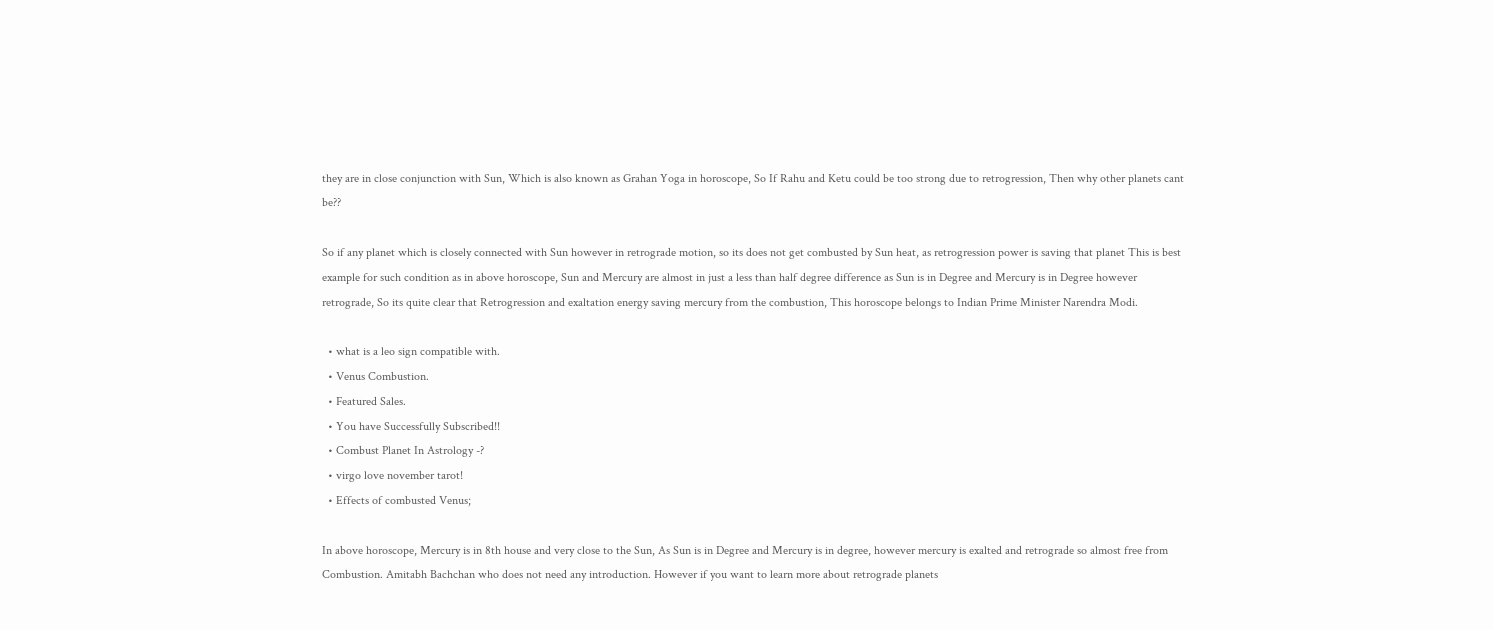they are in close conjunction with Sun, Which is also known as Grahan Yoga in horoscope, So If Rahu and Ketu could be too strong due to retrogression, Then why other planets cant be??

So if any planet which is closely connected with Sun however in retrograde motion, so its does not get combusted by Sun heat, as retrogression power is saving that planet This is best example for such condition as in above horoscope, Sun and Mercury are almost in just a less than half degree difference as Sun is in Degree and Mercury is in Degree however retrograde, So its quite clear that Retrogression and exaltation energy saving mercury from the combustion, This horoscope belongs to Indian Prime Minister Narendra Modi.

  • what is a leo sign compatible with.
  • Venus Combustion.
  • Featured Sales.
  • You have Successfully Subscribed!!
  • Combust Planet In Astrology -?
  • virgo love november tarot!
  • Effects of combusted Venus;

In above horoscope, Mercury is in 8th house and very close to the Sun, As Sun is in Degree and Mercury is in degree, however mercury is exalted and retrograde so almost free from Combustion. Amitabh Bachchan who does not need any introduction. However if you want to learn more about retrograde planets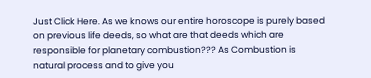Just Click Here. As we knows our entire horoscope is purely based on previous life deeds, so what are that deeds which are responsible for planetary combustion??? As Combustion is natural process and to give you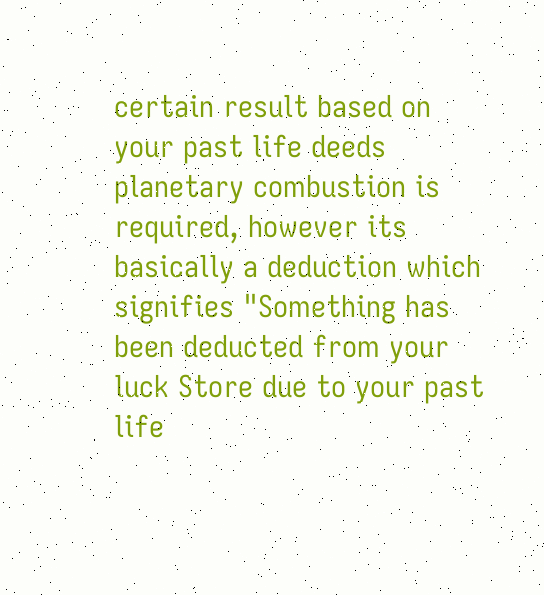certain result based on your past life deeds planetary combustion is required, however its basically a deduction which signifies "Something has been deducted from your luck Store due to your past life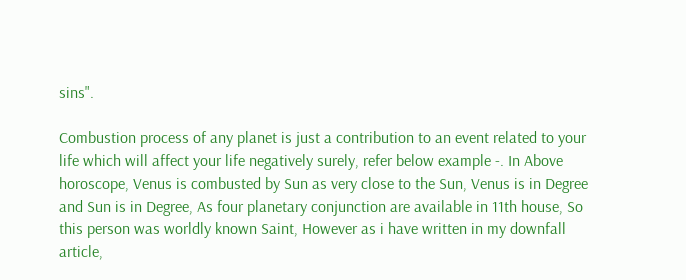sins".

Combustion process of any planet is just a contribution to an event related to your life which will affect your life negatively surely, refer below example -. In Above horoscope, Venus is combusted by Sun as very close to the Sun, Venus is in Degree and Sun is in Degree, As four planetary conjunction are available in 11th house, So this person was worldly known Saint, However as i have written in my downfall article,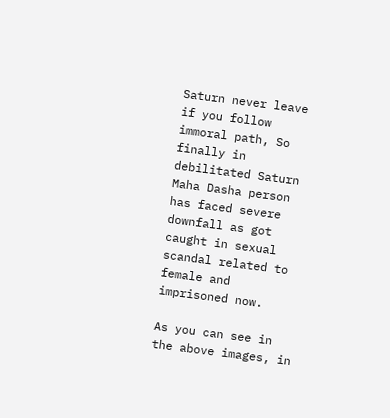Saturn never leave if you follow immoral path, So finally in debilitated Saturn Maha Dasha person has faced severe downfall as got caught in sexual scandal related to female and imprisoned now.

As you can see in the above images, in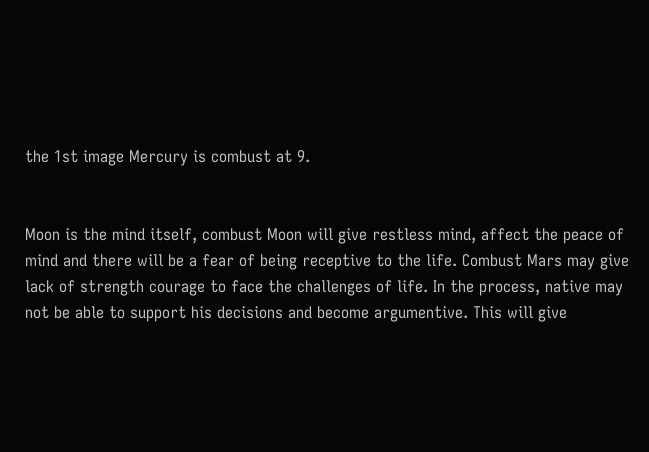the 1st image Mercury is combust at 9.


Moon is the mind itself, combust Moon will give restless mind, affect the peace of mind and there will be a fear of being receptive to the life. Combust Mars may give lack of strength courage to face the challenges of life. In the process, native may not be able to support his decisions and become argumentive. This will give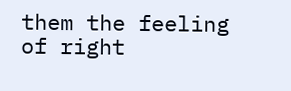them the feeling of right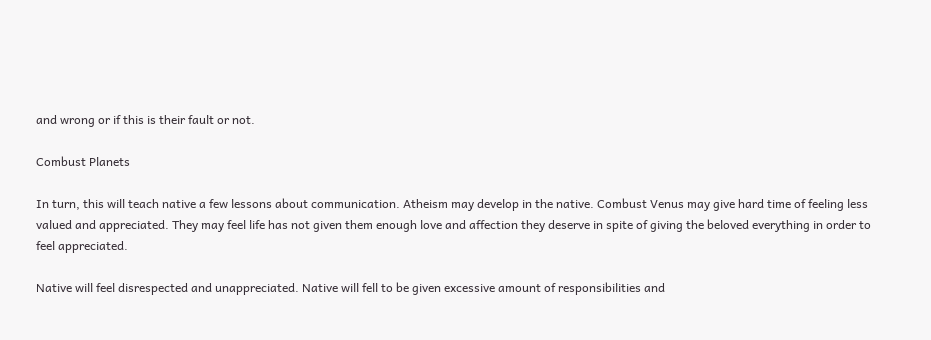and wrong or if this is their fault or not.

Combust Planets

In turn, this will teach native a few lessons about communication. Atheism may develop in the native. Combust Venus may give hard time of feeling less valued and appreciated. They may feel life has not given them enough love and affection they deserve in spite of giving the beloved everything in order to feel appreciated.

Native will feel disrespected and unappreciated. Native will fell to be given excessive amount of responsibilities and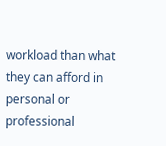workload than what they can afford in personal or professional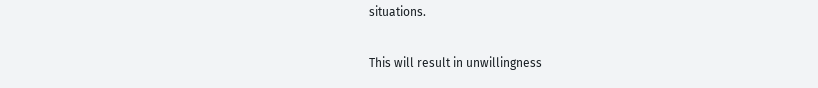situations.

This will result in unwillingness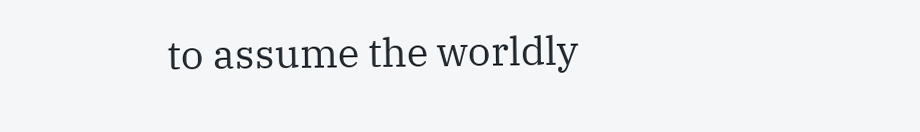to assume the worldly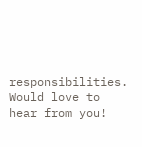responsibilities. Would love to hear from you!